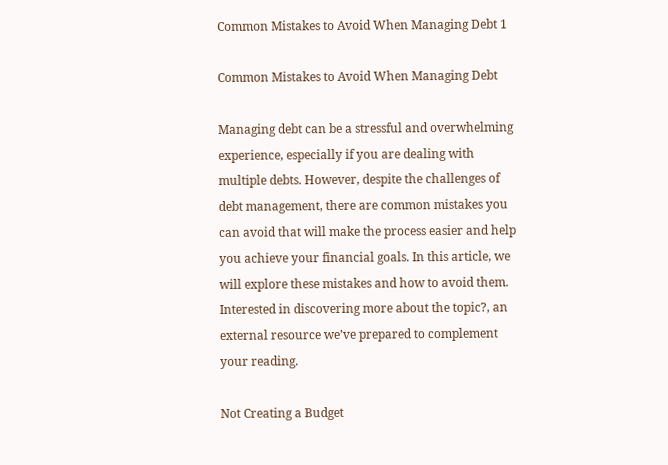Common Mistakes to Avoid When Managing Debt 1

Common Mistakes to Avoid When Managing Debt

Managing debt can be a stressful and overwhelming experience, especially if you are dealing with multiple debts. However, despite the challenges of debt management, there are common mistakes you can avoid that will make the process easier and help you achieve your financial goals. In this article, we will explore these mistakes and how to avoid them. Interested in discovering more about the topic?, an external resource we’ve prepared to complement your reading.

Not Creating a Budget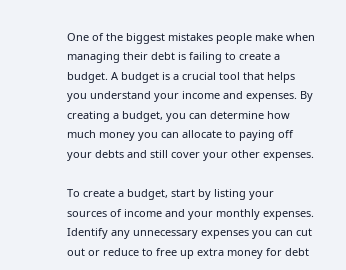One of the biggest mistakes people make when managing their debt is failing to create a budget. A budget is a crucial tool that helps you understand your income and expenses. By creating a budget, you can determine how much money you can allocate to paying off your debts and still cover your other expenses.

To create a budget, start by listing your sources of income and your monthly expenses. Identify any unnecessary expenses you can cut out or reduce to free up extra money for debt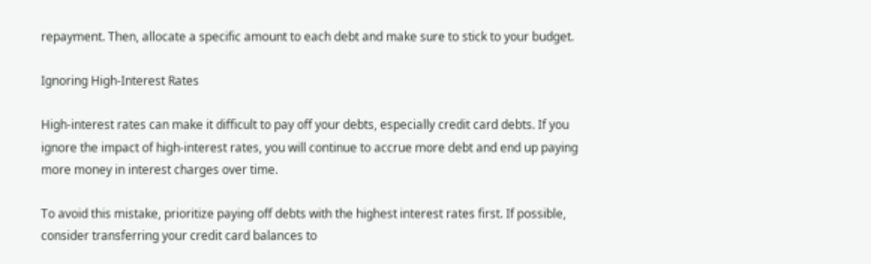repayment. Then, allocate a specific amount to each debt and make sure to stick to your budget.

Ignoring High-Interest Rates

High-interest rates can make it difficult to pay off your debts, especially credit card debts. If you ignore the impact of high-interest rates, you will continue to accrue more debt and end up paying more money in interest charges over time.

To avoid this mistake, prioritize paying off debts with the highest interest rates first. If possible, consider transferring your credit card balances to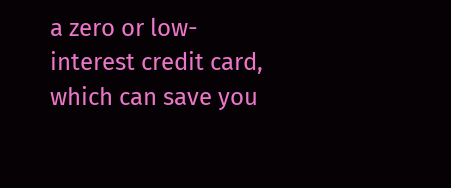a zero or low-interest credit card, which can save you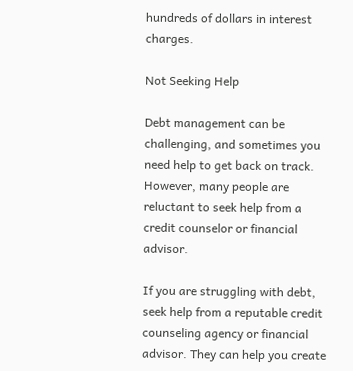hundreds of dollars in interest charges.

Not Seeking Help

Debt management can be challenging, and sometimes you need help to get back on track. However, many people are reluctant to seek help from a credit counselor or financial advisor.

If you are struggling with debt, seek help from a reputable credit counseling agency or financial advisor. They can help you create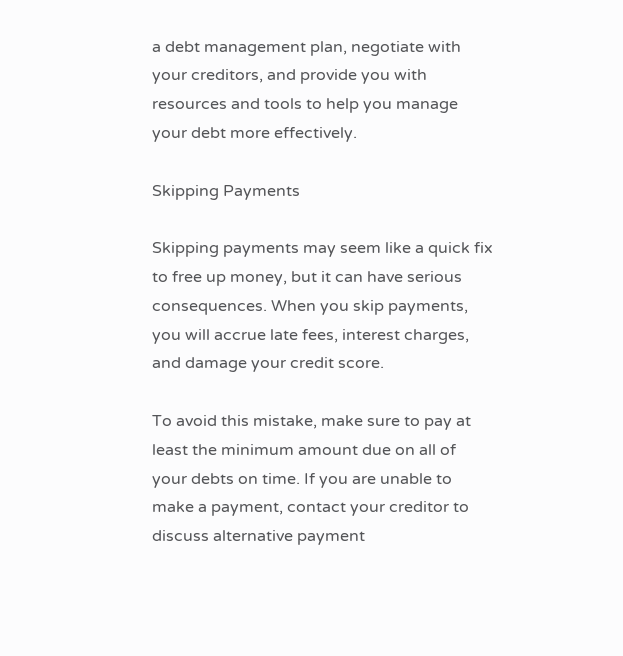a debt management plan, negotiate with your creditors, and provide you with resources and tools to help you manage your debt more effectively.

Skipping Payments

Skipping payments may seem like a quick fix to free up money, but it can have serious consequences. When you skip payments, you will accrue late fees, interest charges, and damage your credit score.

To avoid this mistake, make sure to pay at least the minimum amount due on all of your debts on time. If you are unable to make a payment, contact your creditor to discuss alternative payment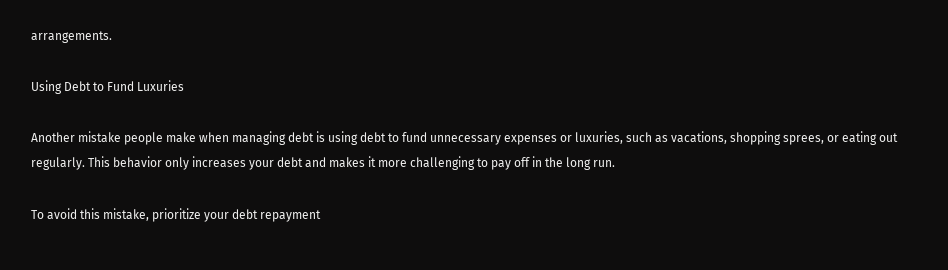arrangements.

Using Debt to Fund Luxuries

Another mistake people make when managing debt is using debt to fund unnecessary expenses or luxuries, such as vacations, shopping sprees, or eating out regularly. This behavior only increases your debt and makes it more challenging to pay off in the long run.

To avoid this mistake, prioritize your debt repayment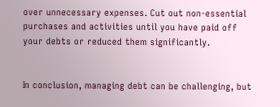over unnecessary expenses. Cut out non-essential purchases and activities until you have paid off your debts or reduced them significantly.


In conclusion, managing debt can be challenging, but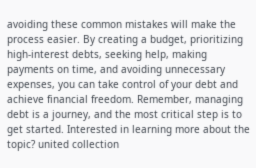avoiding these common mistakes will make the process easier. By creating a budget, prioritizing high-interest debts, seeking help, making payments on time, and avoiding unnecessary expenses, you can take control of your debt and achieve financial freedom. Remember, managing debt is a journey, and the most critical step is to get started. Interested in learning more about the topic? united collection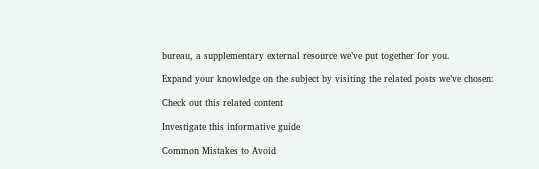bureau, a supplementary external resource we’ve put together for you.

Expand your knowledge on the subject by visiting the related posts we’ve chosen:

Check out this related content

Investigate this informative guide

Common Mistakes to Avoid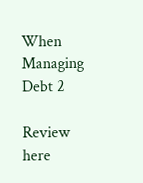When Managing Debt 2

Review here